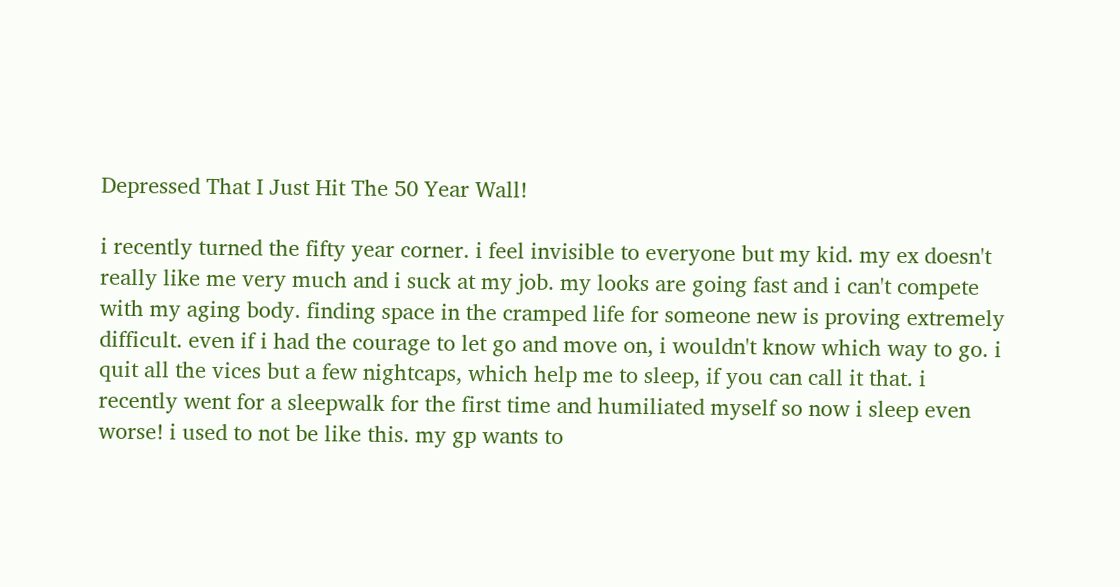Depressed That I Just Hit The 50 Year Wall!

i recently turned the fifty year corner. i feel invisible to everyone but my kid. my ex doesn't really like me very much and i suck at my job. my looks are going fast and i can't compete with my aging body. finding space in the cramped life for someone new is proving extremely difficult. even if i had the courage to let go and move on, i wouldn't know which way to go. i quit all the vices but a few nightcaps, which help me to sleep, if you can call it that. i recently went for a sleepwalk for the first time and humiliated myself so now i sleep even worse! i used to not be like this. my gp wants to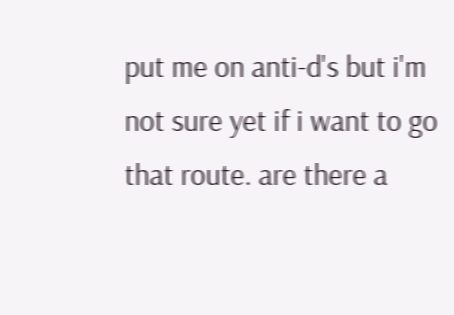put me on anti-d's but i'm not sure yet if i want to go that route. are there a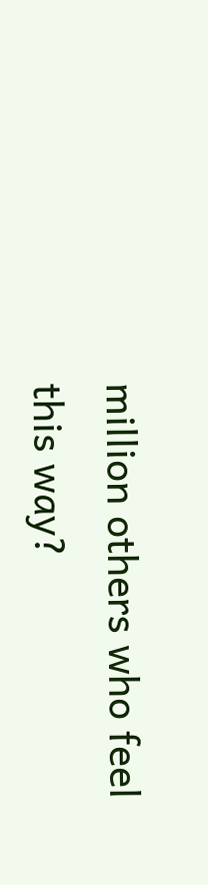million others who feel this way?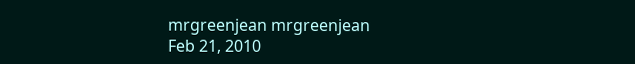mrgreenjean mrgreenjean
Feb 21, 2010